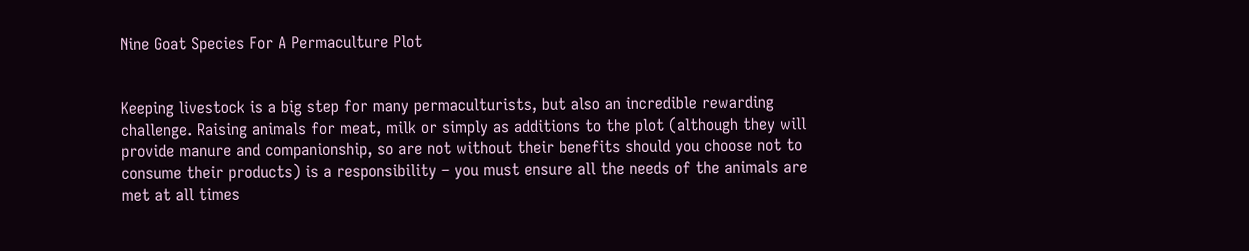Nine Goat Species For A Permaculture Plot


Keeping livestock is a big step for many permaculturists, but also an incredible rewarding challenge. Raising animals for meat, milk or simply as additions to the plot (although they will provide manure and companionship, so are not without their benefits should you choose not to consume their products) is a responsibility – you must ensure all the needs of the animals are met at all times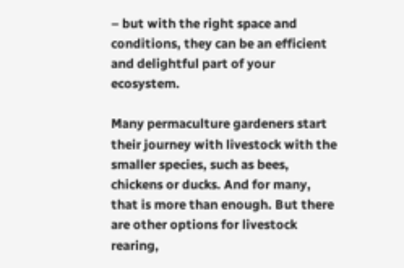– but with the right space and conditions, they can be an efficient and delightful part of your ecosystem.

Many permaculture gardeners start their journey with livestock with the smaller species, such as bees, chickens or ducks. And for many, that is more than enough. But there are other options for livestock rearing,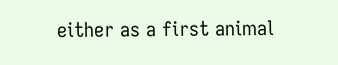either as a first animal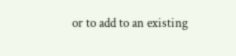or to add to an existing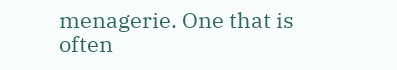menagerie. One that is often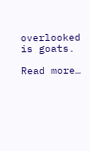overlooked is goats.

Read more…